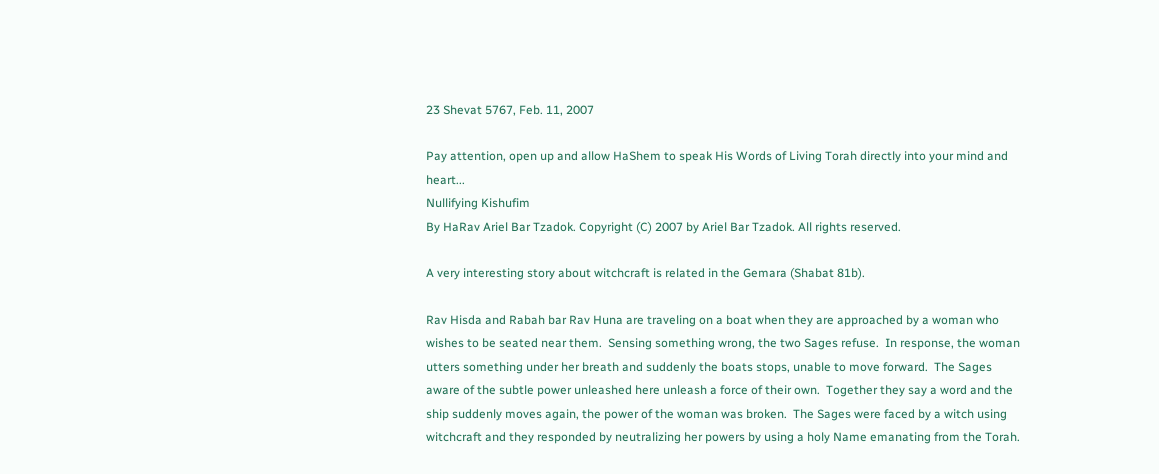23 Shevat 5767, Feb. 11, 2007

Pay attention, open up and allow HaShem to speak His Words of Living Torah directly into your mind and heart...
Nullifying Kishufim
By HaRav Ariel Bar Tzadok. Copyright (C) 2007 by Ariel Bar Tzadok. All rights reserved.

A very interesting story about witchcraft is related in the Gemara (Shabat 81b).

Rav Hisda and Rabah bar Rav Huna are traveling on a boat when they are approached by a woman who wishes to be seated near them.  Sensing something wrong, the two Sages refuse.  In response, the woman utters something under her breath and suddenly the boats stops, unable to move forward.  The Sages aware of the subtle power unleashed here unleash a force of their own.  Together they say a word and the ship suddenly moves again, the power of the woman was broken.  The Sages were faced by a witch using witchcraft and they responded by neutralizing her powers by using a holy Name emanating from the Torah.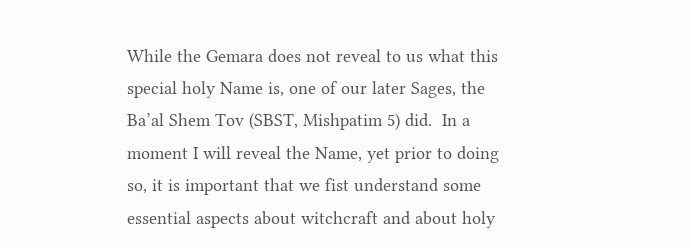While the Gemara does not reveal to us what this special holy Name is, one of our later Sages, the Ba’al Shem Tov (SBST, Mishpatim 5) did.  In a moment I will reveal the Name, yet prior to doing so, it is important that we fist understand some essential aspects about witchcraft and about holy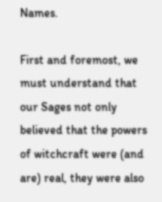Names.

First and foremost, we must understand that our Sages not only believed that the powers of witchcraft were (and are) real, they were also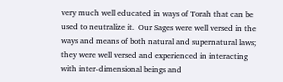very much well educated in ways of Torah that can be used to neutralize it.  Our Sages were well versed in the  ways and means of both natural and supernatural laws; they were well versed and experienced in interacting with inter-dimensional beings and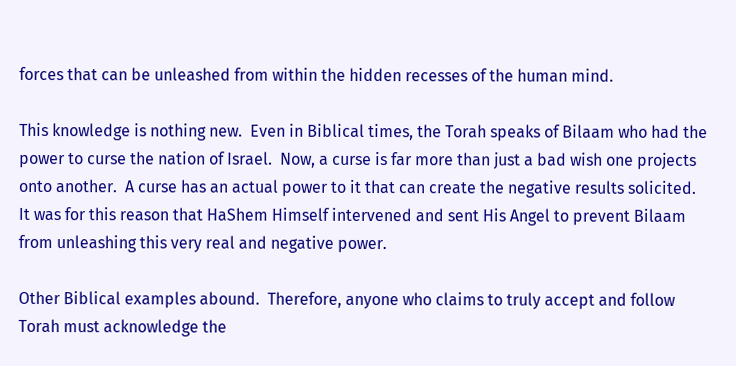forces that can be unleashed from within the hidden recesses of the human mind.

This knowledge is nothing new.  Even in Biblical times, the Torah speaks of Bilaam who had the power to curse the nation of Israel.  Now, a curse is far more than just a bad wish one projects onto another.  A curse has an actual power to it that can create the negative results solicited.  It was for this reason that HaShem Himself intervened and sent His Angel to prevent Bilaam from unleashing this very real and negative power.

Other Biblical examples abound.  Therefore, anyone who claims to truly accept and follow Torah must acknowledge the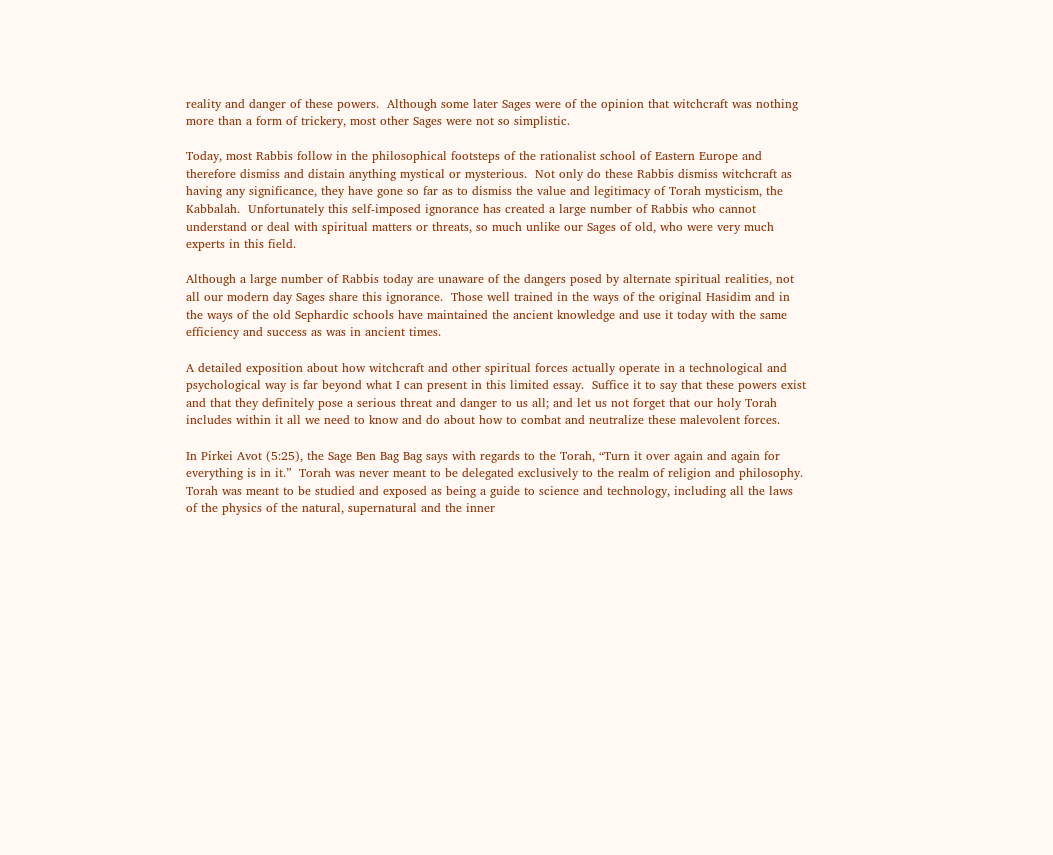reality and danger of these powers.  Although some later Sages were of the opinion that witchcraft was nothing more than a form of trickery, most other Sages were not so simplistic.

Today, most Rabbis follow in the philosophical footsteps of the rationalist school of Eastern Europe and therefore dismiss and distain anything mystical or mysterious.  Not only do these Rabbis dismiss witchcraft as having any significance, they have gone so far as to dismiss the value and legitimacy of Torah mysticism, the Kabbalah.  Unfortunately this self-imposed ignorance has created a large number of Rabbis who cannot understand or deal with spiritual matters or threats, so much unlike our Sages of old, who were very much experts in this field.

Although a large number of Rabbis today are unaware of the dangers posed by alternate spiritual realities, not all our modern day Sages share this ignorance.  Those well trained in the ways of the original Hasidim and in the ways of the old Sephardic schools have maintained the ancient knowledge and use it today with the same efficiency and success as was in ancient times.

A detailed exposition about how witchcraft and other spiritual forces actually operate in a technological and psychological way is far beyond what I can present in this limited essay.  Suffice it to say that these powers exist and that they definitely pose a serious threat and danger to us all; and let us not forget that our holy Torah includes within it all we need to know and do about how to combat and neutralize these malevolent forces.

In Pirkei Avot (5:25), the Sage Ben Bag Bag says with regards to the Torah, “Turn it over again and again for everything is in it.”  Torah was never meant to be delegated exclusively to the realm of religion and philosophy.  Torah was meant to be studied and exposed as being a guide to science and technology, including all the laws of the physics of the natural, supernatural and the inner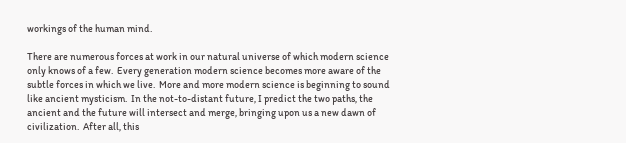workings of the human mind.

There are numerous forces at work in our natural universe of which modern science only knows of a few.  Every generation modern science becomes more aware of the subtle forces in which we live.  More and more modern science is beginning to sound like ancient mysticism.  In the not-to-distant future, I predict the two paths, the ancient and the future will intersect and merge, bringing upon us a new dawn of civilization.  After all, this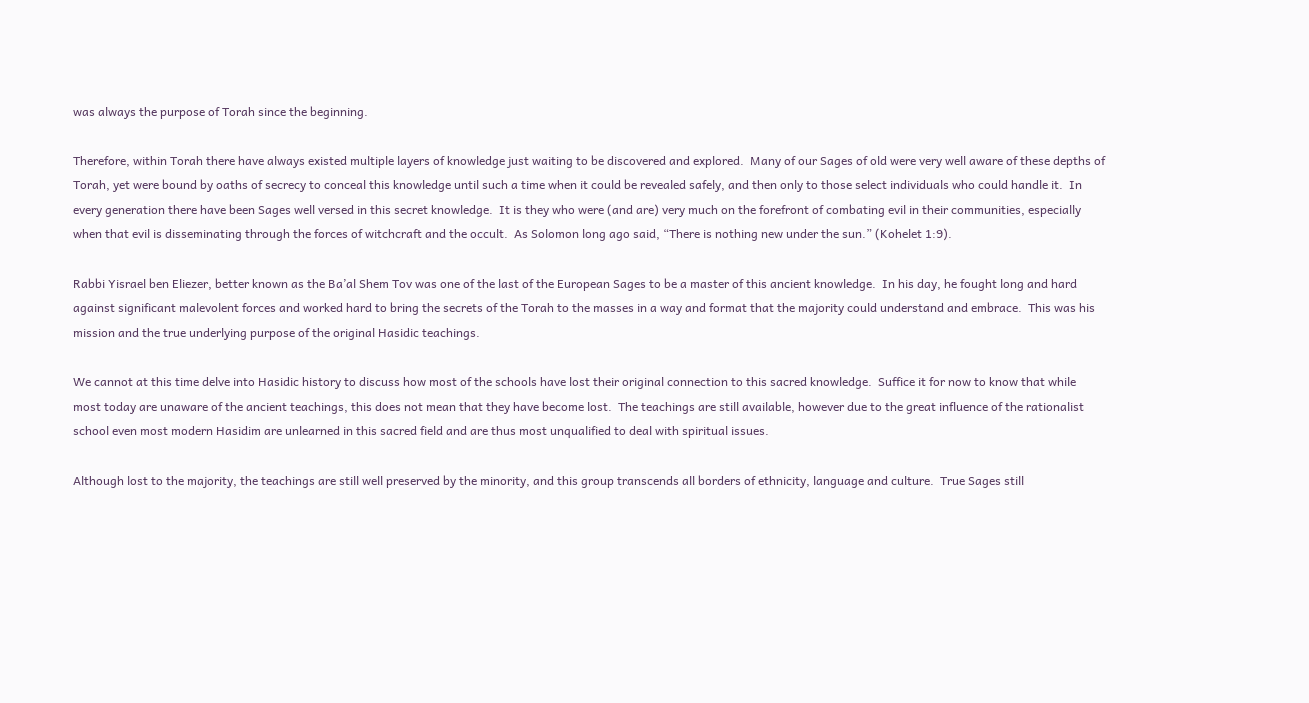was always the purpose of Torah since the beginning.

Therefore, within Torah there have always existed multiple layers of knowledge just waiting to be discovered and explored.  Many of our Sages of old were very well aware of these depths of Torah, yet were bound by oaths of secrecy to conceal this knowledge until such a time when it could be revealed safely, and then only to those select individuals who could handle it.  In every generation there have been Sages well versed in this secret knowledge.  It is they who were (and are) very much on the forefront of combating evil in their communities, especially when that evil is disseminating through the forces of witchcraft and the occult.  As Solomon long ago said, “There is nothing new under the sun.” (Kohelet 1:9).

Rabbi Yisrael ben Eliezer, better known as the Ba’al Shem Tov was one of the last of the European Sages to be a master of this ancient knowledge.  In his day, he fought long and hard against significant malevolent forces and worked hard to bring the secrets of the Torah to the masses in a way and format that the majority could understand and embrace.  This was his mission and the true underlying purpose of the original Hasidic teachings.

We cannot at this time delve into Hasidic history to discuss how most of the schools have lost their original connection to this sacred knowledge.  Suffice it for now to know that while most today are unaware of the ancient teachings, this does not mean that they have become lost.  The teachings are still available, however due to the great influence of the rationalist school even most modern Hasidim are unlearned in this sacred field and are thus most unqualified to deal with spiritual issues.

Although lost to the majority, the teachings are still well preserved by the minority, and this group transcends all borders of ethnicity, language and culture.  True Sages still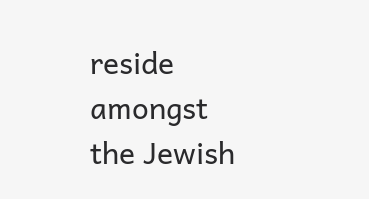reside amongst the Jewish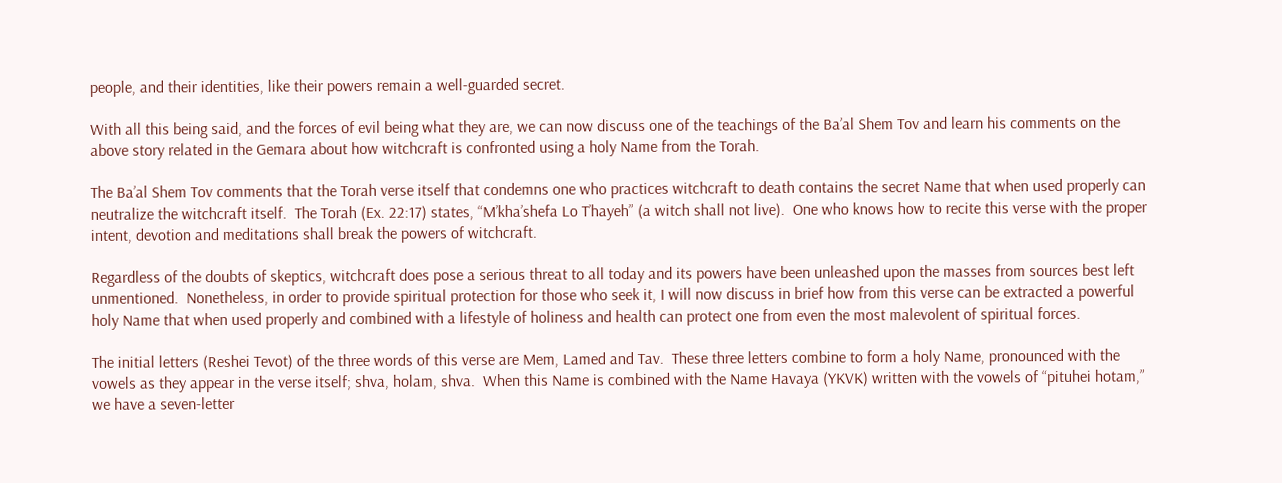people, and their identities, like their powers remain a well-guarded secret.

With all this being said, and the forces of evil being what they are, we can now discuss one of the teachings of the Ba’al Shem Tov and learn his comments on the above story related in the Gemara about how witchcraft is confronted using a holy Name from the Torah.

The Ba’al Shem Tov comments that the Torah verse itself that condemns one who practices witchcraft to death contains the secret Name that when used properly can neutralize the witchcraft itself.  The Torah (Ex. 22:17) states, “M’kha’shefa Lo T’hayeh” (a witch shall not live).  One who knows how to recite this verse with the proper intent, devotion and meditations shall break the powers of witchcraft.

Regardless of the doubts of skeptics, witchcraft does pose a serious threat to all today and its powers have been unleashed upon the masses from sources best left unmentioned.  Nonetheless, in order to provide spiritual protection for those who seek it, I will now discuss in brief how from this verse can be extracted a powerful holy Name that when used properly and combined with a lifestyle of holiness and health can protect one from even the most malevolent of spiritual forces.

The initial letters (Reshei Tevot) of the three words of this verse are Mem, Lamed and Tav.  These three letters combine to form a holy Name, pronounced with the vowels as they appear in the verse itself; shva, holam, shva.  When this Name is combined with the Name Havaya (YKVK) written with the vowels of “pituhei hotam,” we have a seven-letter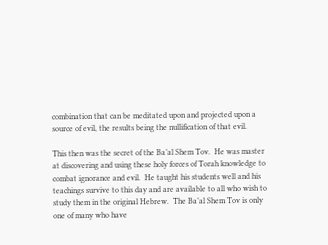combination that can be meditated upon and projected upon a source of evil, the results being the nullification of that evil.

This then was the secret of the Ba’al Shem Tov.  He was master at discovering and using these holy forces of Torah knowledge to combat ignorance and evil.  He taught his students well and his teachings survive to this day and are available to all who wish to study them in the original Hebrew.  The Ba’al Shem Tov is only one of many who have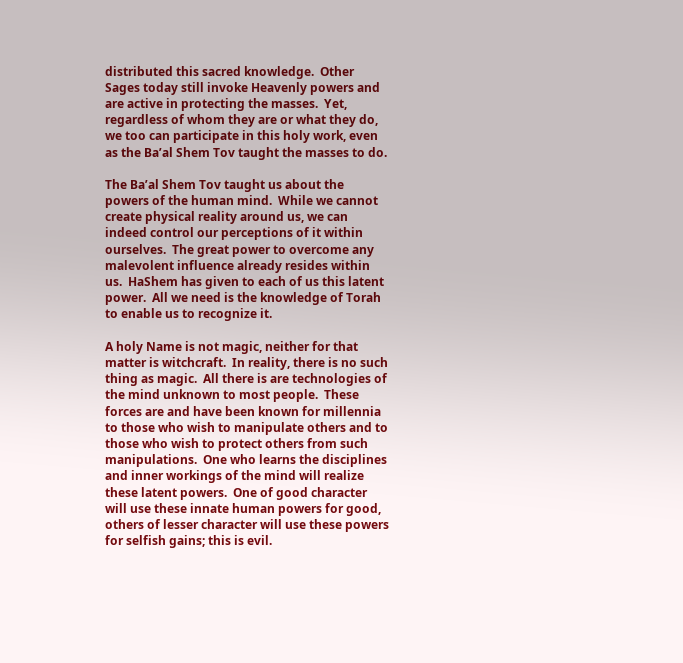distributed this sacred knowledge.  Other Sages today still invoke Heavenly powers and are active in protecting the masses.  Yet, regardless of whom they are or what they do, we too can participate in this holy work, even as the Ba’al Shem Tov taught the masses to do.

The Ba’al Shem Tov taught us about the powers of the human mind.  While we cannot create physical reality around us, we can indeed control our perceptions of it within ourselves.  The great power to overcome any malevolent influence already resides within us.  HaShem has given to each of us this latent power.  All we need is the knowledge of Torah to enable us to recognize it.

A holy Name is not magic, neither for that matter is witchcraft.  In reality, there is no such thing as magic.  All there is are technologies of the mind unknown to most people.  These forces are and have been known for millennia to those who wish to manipulate others and to those who wish to protect others from such manipulations.  One who learns the disciplines and inner workings of the mind will realize these latent powers.  One of good character will use these innate human powers for good, others of lesser character will use these powers for selfish gains; this is evil.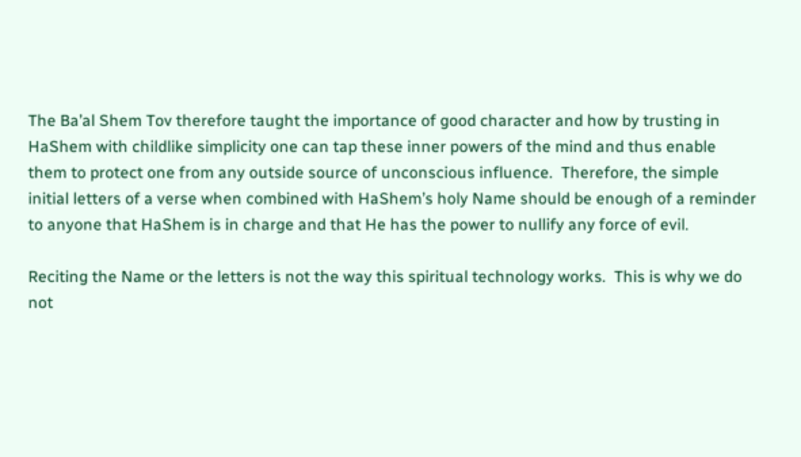The Ba’al Shem Tov therefore taught the importance of good character and how by trusting in HaShem with childlike simplicity one can tap these inner powers of the mind and thus enable them to protect one from any outside source of unconscious influence.  Therefore, the simple initial letters of a verse when combined with HaShem’s holy Name should be enough of a reminder to anyone that HaShem is in charge and that He has the power to nullify any force of evil.

Reciting the Name or the letters is not the way this spiritual technology works.  This is why we do not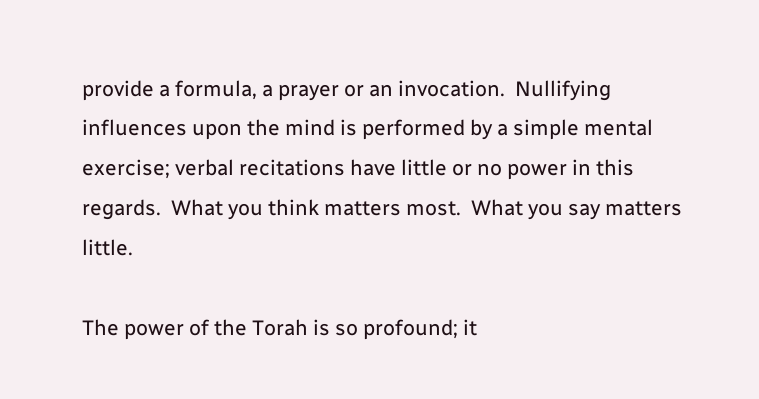provide a formula, a prayer or an invocation.  Nullifying influences upon the mind is performed by a simple mental exercise; verbal recitations have little or no power in this regards.  What you think matters most.  What you say matters little.

The power of the Torah is so profound; it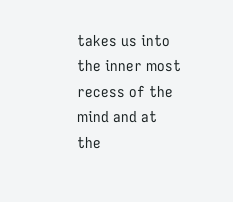takes us into the inner most recess of the mind and at the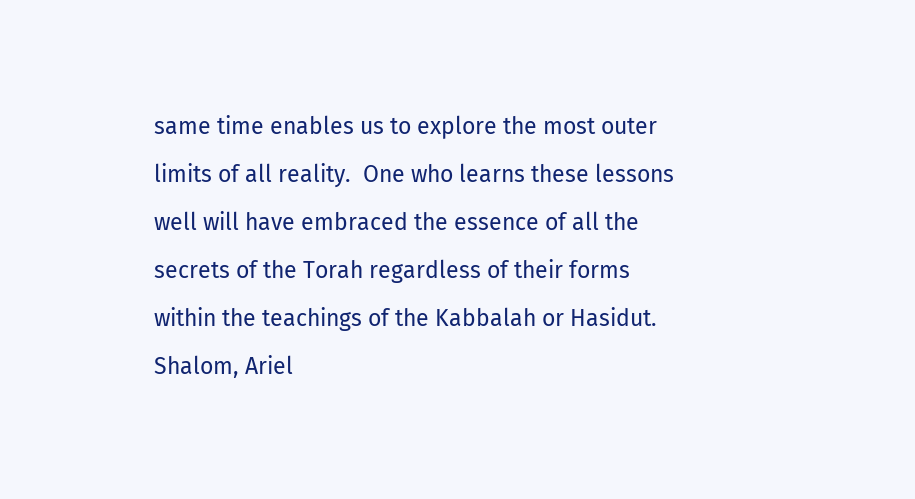same time enables us to explore the most outer limits of all reality.  One who learns these lessons well will have embraced the essence of all the secrets of the Torah regardless of their forms within the teachings of the Kabbalah or Hasidut.
Shalom, Ariel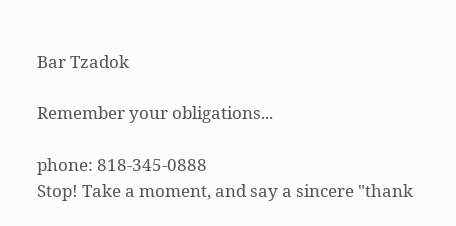Bar Tzadok

Remember your obligations...

phone: 818-345-0888
Stop! Take a moment, and say a sincere "thank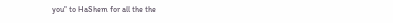you" to HaShem for all the the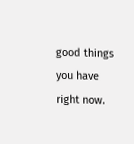good things you have right now.